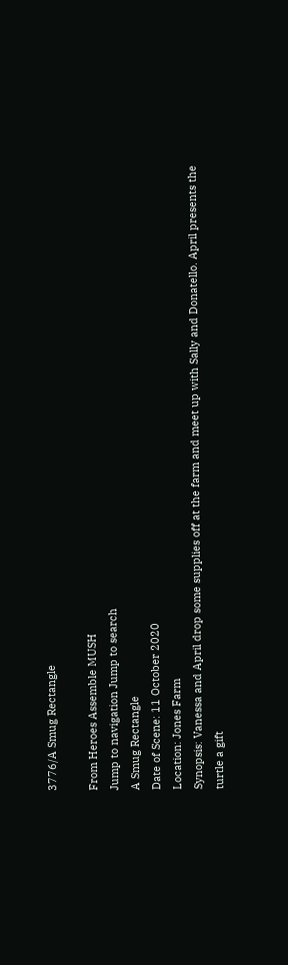3776/A Smug Rectangle

From Heroes Assemble MUSH
Jump to navigation Jump to search
A Smug Rectangle
Date of Scene: 11 October 2020
Location: Jones Farm
Synopsis: Vanessa and April drop some supplies off at the farm and meet up with Sally and Donatello. April presents the turtle a gift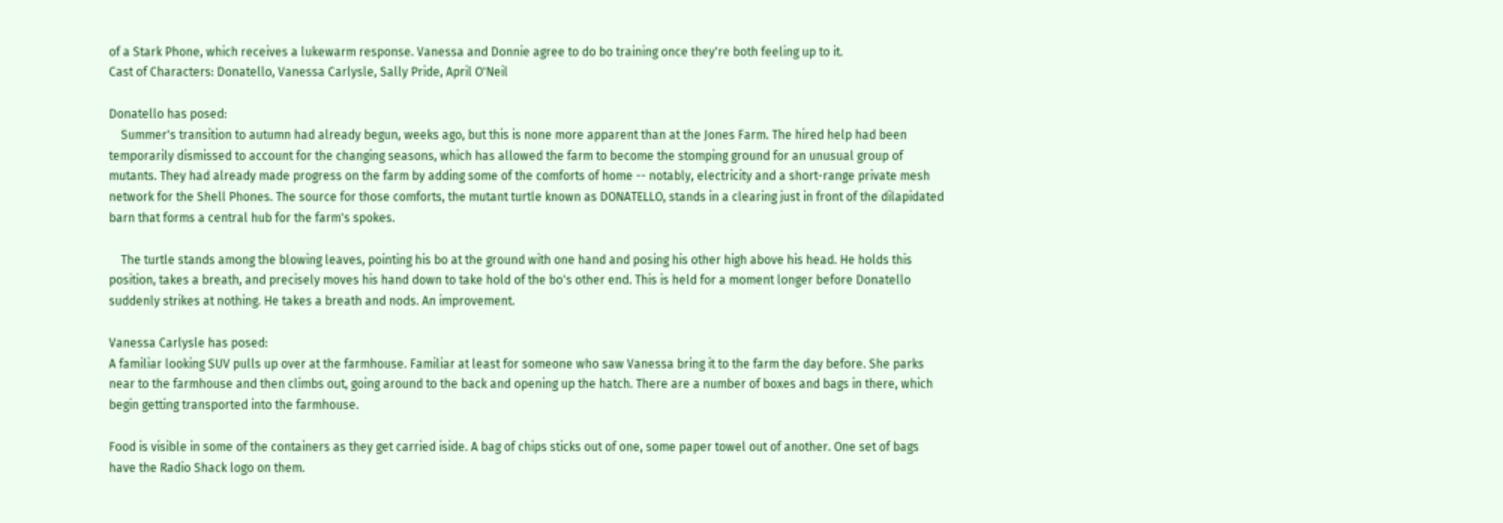of a Stark Phone, which receives a lukewarm response. Vanessa and Donnie agree to do bo training once they're both feeling up to it.
Cast of Characters: Donatello, Vanessa Carlysle, Sally Pride, April O'Neil

Donatello has posed:
    Summer's transition to autumn had already begun, weeks ago, but this is none more apparent than at the Jones Farm. The hired help had been temporarily dismissed to account for the changing seasons, which has allowed the farm to become the stomping ground for an unusual group of mutants. They had already made progress on the farm by adding some of the comforts of home -- notably, electricity and a short-range private mesh network for the Shell Phones. The source for those comforts, the mutant turtle known as DONATELLO, stands in a clearing just in front of the dilapidated barn that forms a central hub for the farm's spokes.

    The turtle stands among the blowing leaves, pointing his bo at the ground with one hand and posing his other high above his head. He holds this position, takes a breath, and precisely moves his hand down to take hold of the bo's other end. This is held for a moment longer before Donatello suddenly strikes at nothing. He takes a breath and nods. An improvement.

Vanessa Carlysle has posed:
A familiar looking SUV pulls up over at the farmhouse. Familiar at least for someone who saw Vanessa bring it to the farm the day before. She parks near to the farmhouse and then climbs out, going around to the back and opening up the hatch. There are a number of boxes and bags in there, which begin getting transported into the farmhouse.

Food is visible in some of the containers as they get carried iside. A bag of chips sticks out of one, some paper towel out of another. One set of bags have the Radio Shack logo on them.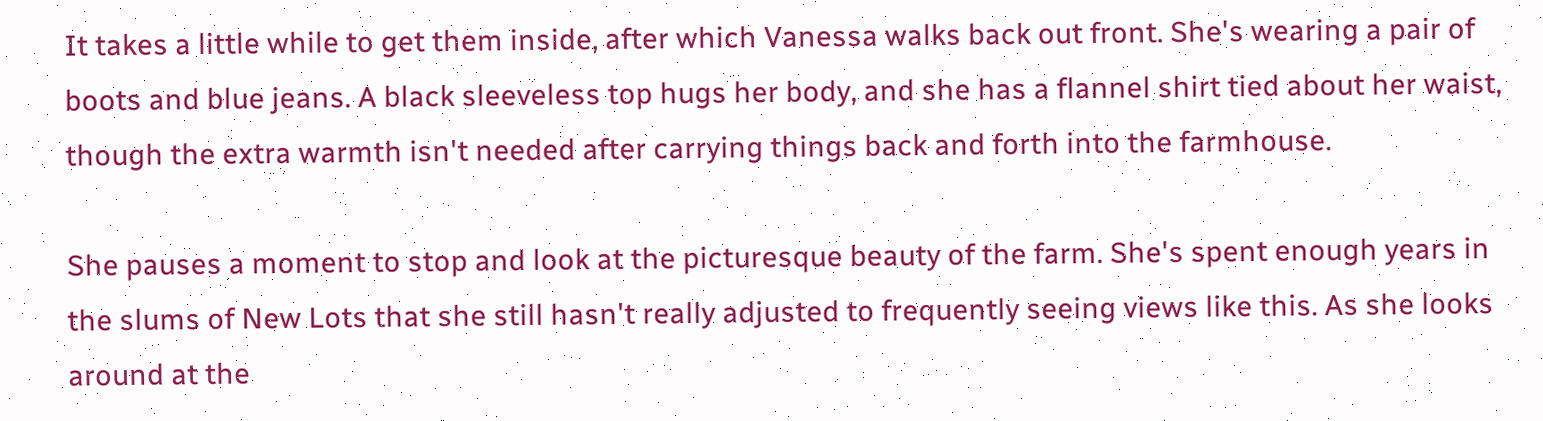It takes a little while to get them inside, after which Vanessa walks back out front. She's wearing a pair of boots and blue jeans. A black sleeveless top hugs her body, and she has a flannel shirt tied about her waist, though the extra warmth isn't needed after carrying things back and forth into the farmhouse.

She pauses a moment to stop and look at the picturesque beauty of the farm. She's spent enough years in the slums of New Lots that she still hasn't really adjusted to frequently seeing views like this. As she looks around at the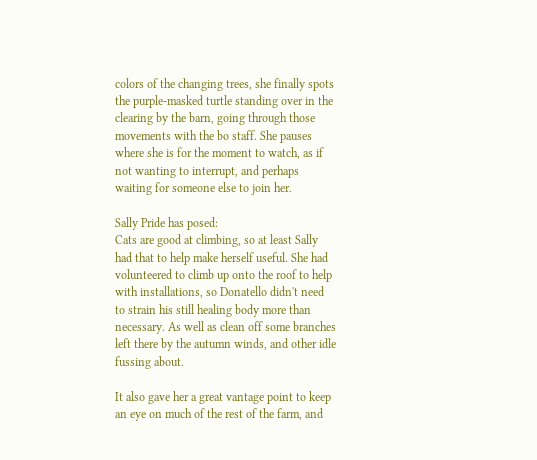colors of the changing trees, she finally spots the purple-masked turtle standing over in the clearing by the barn, going through those movements with the bo staff. She pauses where she is for the moment to watch, as if not wanting to interrupt, and perhaps waiting for someone else to join her.

Sally Pride has posed:
Cats are good at climbing, so at least Sally had that to help make herself useful. She had volunteered to climb up onto the roof to help with installations, so Donatello didn't need to strain his still healing body more than necessary. As well as clean off some branches left there by the autumn winds, and other idle fussing about.

It also gave her a great vantage point to keep an eye on much of the rest of the farm, and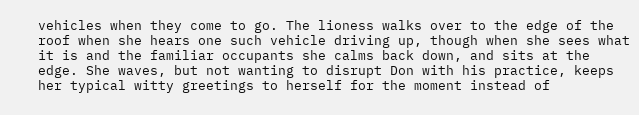vehicles when they come to go. The lioness walks over to the edge of the roof when she hears one such vehicle driving up, though when she sees what it is and the familiar occupants she calms back down, and sits at the edge. She waves, but not wanting to disrupt Don with his practice, keeps her typical witty greetings to herself for the moment instead of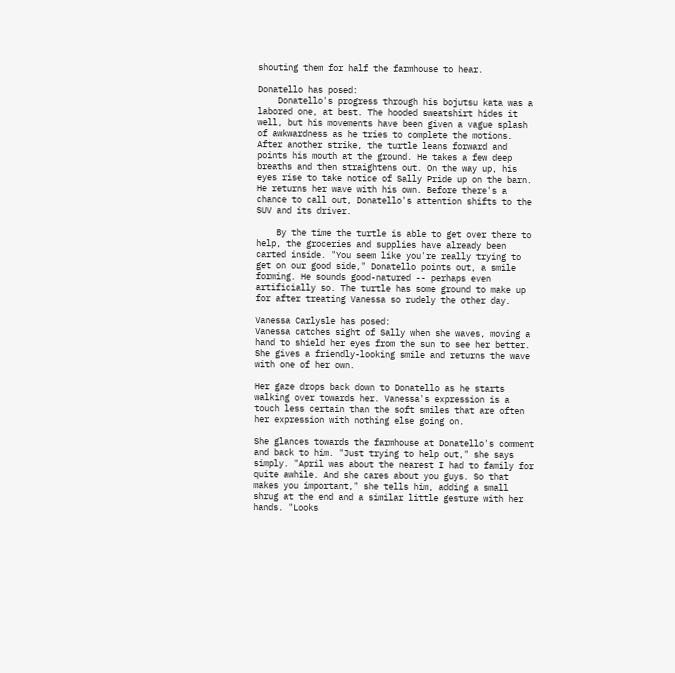shouting them for half the farmhouse to hear.

Donatello has posed:
    Donatello's progress through his bojutsu kata was a labored one, at best. The hooded sweatshirt hides it well, but his movements have been given a vague splash of awkwardness as he tries to complete the motions. After another strike, the turtle leans forward and points his mouth at the ground. He takes a few deep breaths and then straightens out. On the way up, his eyes rise to take notice of Sally Pride up on the barn. He returns her wave with his own. Before there's a chance to call out, Donatello's attention shifts to the SUV and its driver.

    By the time the turtle is able to get over there to help, the groceries and supplies have already been carted inside. "You seem like you're really trying to get on our good side," Donatello points out, a smile forming. He sounds good-natured -- perhaps even artificially so. The turtle has some ground to make up for after treating Vanessa so rudely the other day.

Vanessa Carlysle has posed:
Vanessa catches sight of Sally when she waves, moving a hand to shield her eyes from the sun to see her better. She gives a friendly-looking smile and returns the wave with one of her own.

Her gaze drops back down to Donatello as he starts walking over towards her. Vanessa's expression is a touch less certain than the soft smiles that are often her expression with nothing else going on.

She glances towards the farmhouse at Donatello's comment and back to him. "Just trying to help out," she says simply. "April was about the nearest I had to family for quite awhile. And she cares about you guys. So that makes you important," she tells him, adding a small shrug at the end and a similar little gesture with her hands. "Looks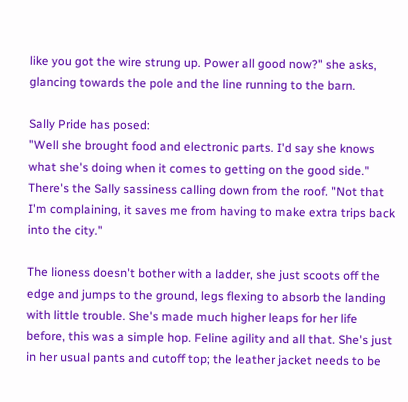like you got the wire strung up. Power all good now?" she asks, glancing towards the pole and the line running to the barn.

Sally Pride has posed:
"Well she brought food and electronic parts. I'd say she knows what she's doing when it comes to getting on the good side." There's the Sally sassiness calling down from the roof. "Not that I'm complaining, it saves me from having to make extra trips back into the city."

The lioness doesn't bother with a ladder, she just scoots off the edge and jumps to the ground, legs flexing to absorb the landing with little trouble. She's made much higher leaps for her life before, this was a simple hop. Feline agility and all that. She's just in her usual pants and cutoff top; the leather jacket needs to be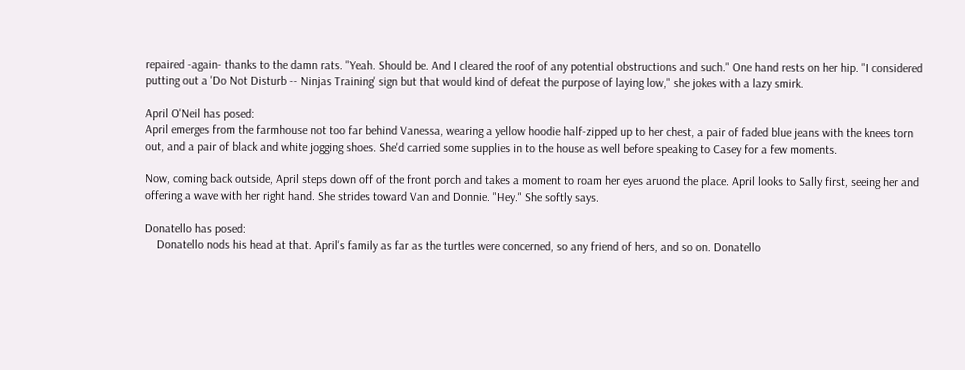repaired -again- thanks to the damn rats. "Yeah. Should be. And I cleared the roof of any potential obstructions and such." One hand rests on her hip. "I considered putting out a 'Do Not Disturb -- Ninjas Training' sign but that would kind of defeat the purpose of laying low," she jokes with a lazy smirk.

April O'Neil has posed:
April emerges from the farmhouse not too far behind Vanessa, wearing a yellow hoodie half-zipped up to her chest, a pair of faded blue jeans with the knees torn out, and a pair of black and white jogging shoes. She'd carried some supplies in to the house as well before speaking to Casey for a few moments.

Now, coming back outside, April steps down off of the front porch and takes a moment to roam her eyes aruond the place. April looks to Sally first, seeing her and offering a wave with her right hand. She strides toward Van and Donnie. "Hey." She softly says.

Donatello has posed:
    Donatello nods his head at that. April's family as far as the turtles were concerned, so any friend of hers, and so on. Donatello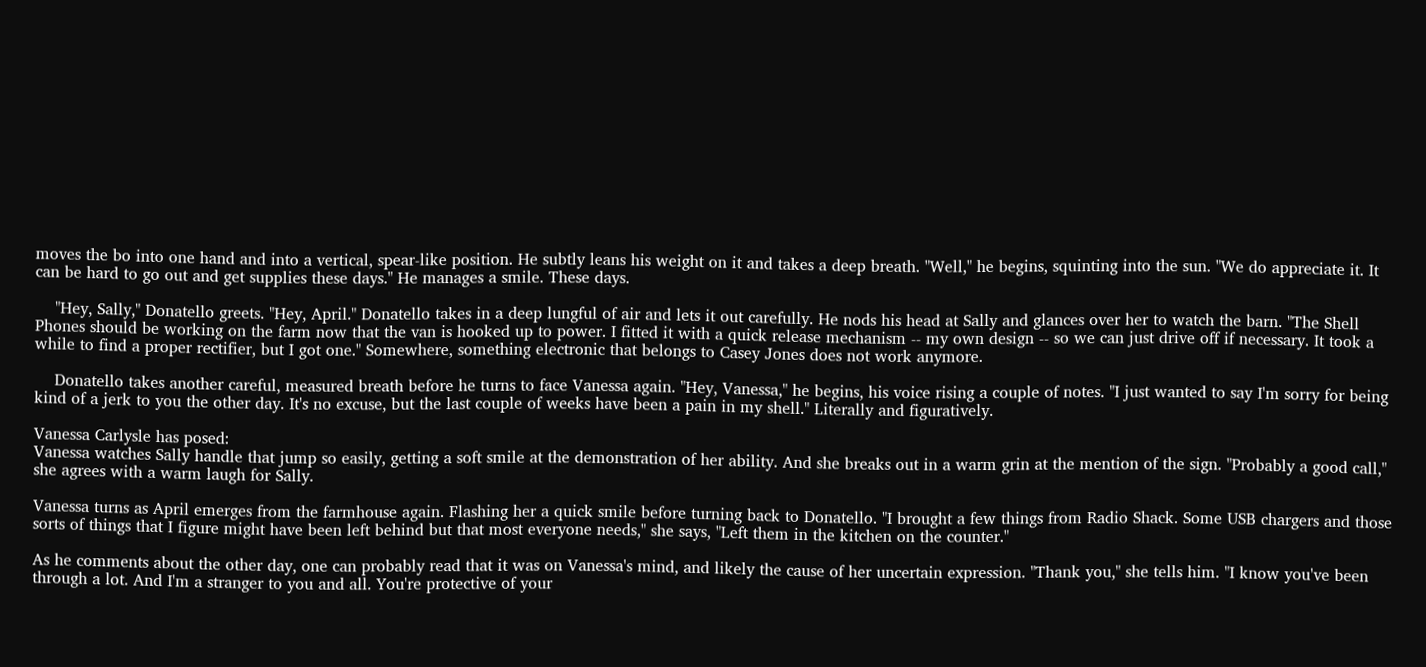moves the bo into one hand and into a vertical, spear-like position. He subtly leans his weight on it and takes a deep breath. "Well," he begins, squinting into the sun. "We do appreciate it. It can be hard to go out and get supplies these days." He manages a smile. These days.

    "Hey, Sally," Donatello greets. "Hey, April." Donatello takes in a deep lungful of air and lets it out carefully. He nods his head at Sally and glances over her to watch the barn. "The Shell Phones should be working on the farm now that the van is hooked up to power. I fitted it with a quick release mechanism -- my own design -- so we can just drive off if necessary. It took a while to find a proper rectifier, but I got one." Somewhere, something electronic that belongs to Casey Jones does not work anymore.

    Donatello takes another careful, measured breath before he turns to face Vanessa again. "Hey, Vanessa," he begins, his voice rising a couple of notes. "I just wanted to say I'm sorry for being kind of a jerk to you the other day. It's no excuse, but the last couple of weeks have been a pain in my shell." Literally and figuratively.

Vanessa Carlysle has posed:
Vanessa watches Sally handle that jump so easily, getting a soft smile at the demonstration of her ability. And she breaks out in a warm grin at the mention of the sign. "Probably a good call," she agrees with a warm laugh for Sally.

Vanessa turns as April emerges from the farmhouse again. Flashing her a quick smile before turning back to Donatello. "I brought a few things from Radio Shack. Some USB chargers and those sorts of things that I figure might have been left behind but that most everyone needs," she says, "Left them in the kitchen on the counter."

As he comments about the other day, one can probably read that it was on Vanessa's mind, and likely the cause of her uncertain expression. "Thank you," she tells him. "I know you've been through a lot. And I'm a stranger to you and all. You're protective of your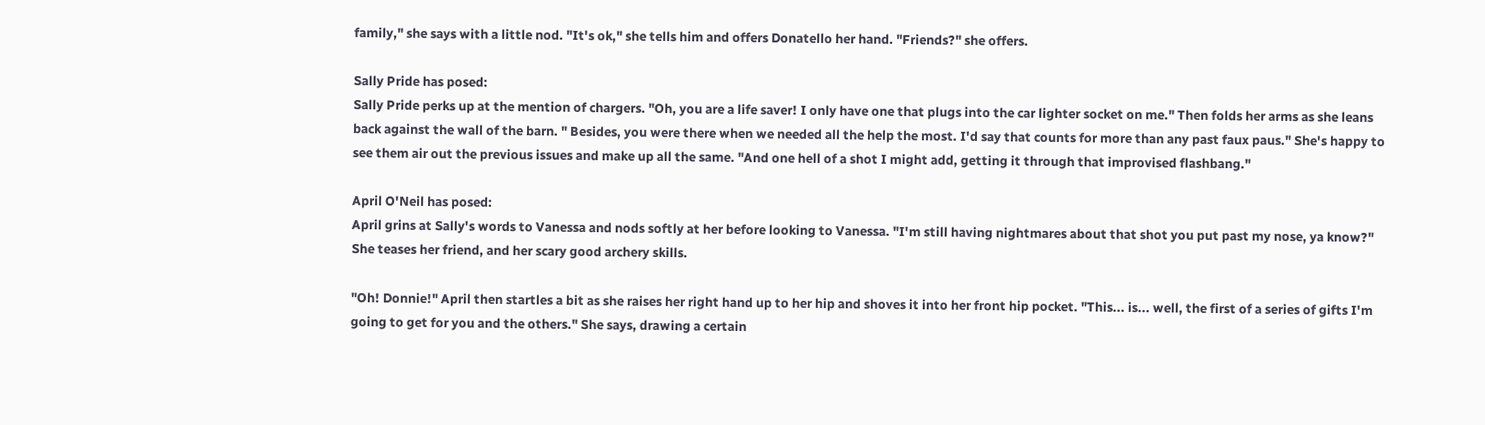family," she says with a little nod. "It's ok," she tells him and offers Donatello her hand. "Friends?" she offers.

Sally Pride has posed:
Sally Pride perks up at the mention of chargers. "Oh, you are a life saver! I only have one that plugs into the car lighter socket on me." Then folds her arms as she leans back against the wall of the barn. " Besides, you were there when we needed all the help the most. I'd say that counts for more than any past faux paus." She's happy to see them air out the previous issues and make up all the same. "And one hell of a shot I might add, getting it through that improvised flashbang."

April O'Neil has posed:
April grins at Sally's words to Vanessa and nods softly at her before looking to Vanessa. "I'm still having nightmares about that shot you put past my nose, ya know?" She teases her friend, and her scary good archery skills.

"Oh! Donnie!" April then startles a bit as she raises her right hand up to her hip and shoves it into her front hip pocket. "This... is... well, the first of a series of gifts I'm going to get for you and the others." She says, drawing a certain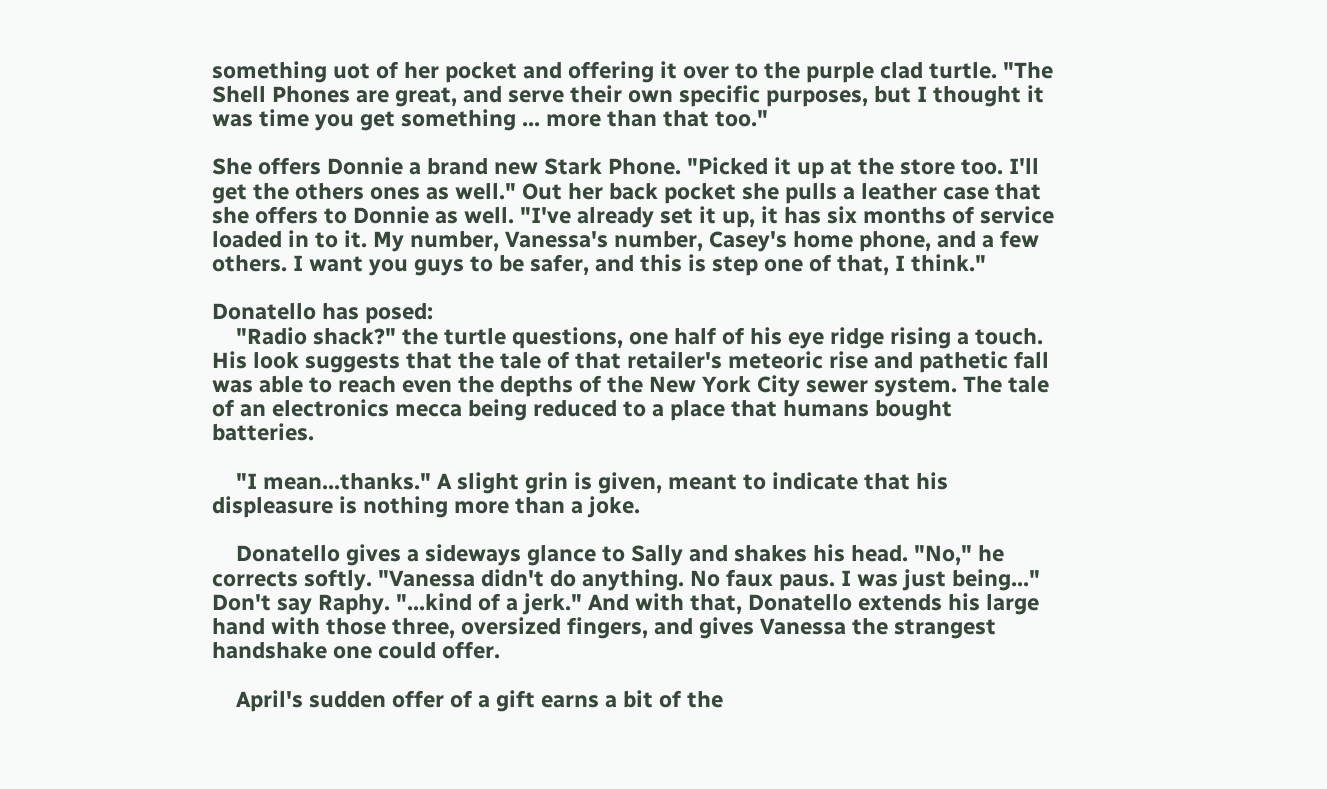something uot of her pocket and offering it over to the purple clad turtle. "The Shell Phones are great, and serve their own specific purposes, but I thought it was time you get something ... more than that too."

She offers Donnie a brand new Stark Phone. "Picked it up at the store too. I'll get the others ones as well." Out her back pocket she pulls a leather case that she offers to Donnie as well. "I've already set it up, it has six months of service loaded in to it. My number, Vanessa's number, Casey's home phone, and a few others. I want you guys to be safer, and this is step one of that, I think."

Donatello has posed:
    "Radio shack?" the turtle questions, one half of his eye ridge rising a touch. His look suggests that the tale of that retailer's meteoric rise and pathetic fall was able to reach even the depths of the New York City sewer system. The tale of an electronics mecca being reduced to a place that humans bought batteries.

    "I mean...thanks." A slight grin is given, meant to indicate that his displeasure is nothing more than a joke.

    Donatello gives a sideways glance to Sally and shakes his head. "No," he corrects softly. "Vanessa didn't do anything. No faux paus. I was just being..." Don't say Raphy. "...kind of a jerk." And with that, Donatello extends his large hand with those three, oversized fingers, and gives Vanessa the strangest handshake one could offer.

    April's sudden offer of a gift earns a bit of the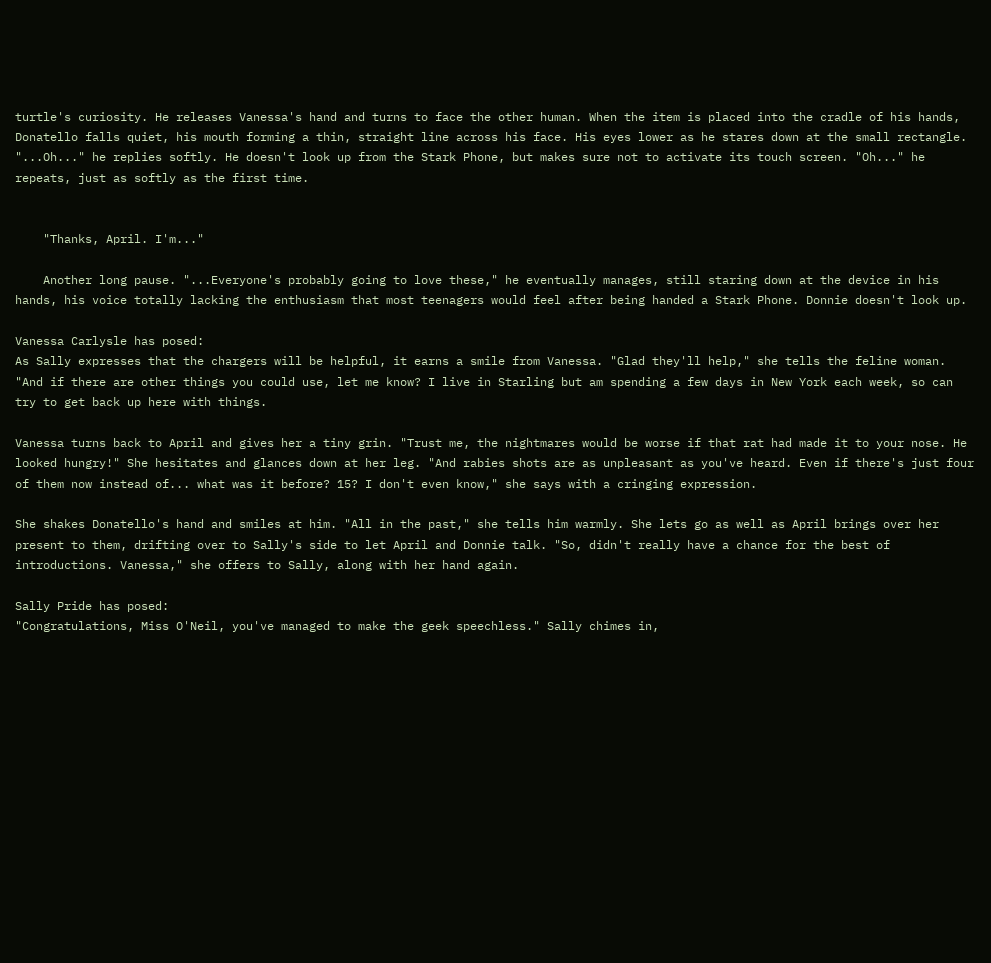turtle's curiosity. He releases Vanessa's hand and turns to face the other human. When the item is placed into the cradle of his hands, Donatello falls quiet, his mouth forming a thin, straight line across his face. His eyes lower as he stares down at the small rectangle. "...Oh..." he replies softly. He doesn't look up from the Stark Phone, but makes sure not to activate its touch screen. "Oh..." he repeats, just as softly as the first time.


    "Thanks, April. I'm..."

    Another long pause. "...Everyone's probably going to love these," he eventually manages, still staring down at the device in his hands, his voice totally lacking the enthusiasm that most teenagers would feel after being handed a Stark Phone. Donnie doesn't look up.

Vanessa Carlysle has posed:
As Sally expresses that the chargers will be helpful, it earns a smile from Vanessa. "Glad they'll help," she tells the feline woman. "And if there are other things you could use, let me know? I live in Starling but am spending a few days in New York each week, so can try to get back up here with things.

Vanessa turns back to April and gives her a tiny grin. "Trust me, the nightmares would be worse if that rat had made it to your nose. He looked hungry!" She hesitates and glances down at her leg. "And rabies shots are as unpleasant as you've heard. Even if there's just four of them now instead of... what was it before? 15? I don't even know," she says with a cringing expression.

She shakes Donatello's hand and smiles at him. "All in the past," she tells him warmly. She lets go as well as April brings over her present to them, drifting over to Sally's side to let April and Donnie talk. "So, didn't really have a chance for the best of introductions. Vanessa," she offers to Sally, along with her hand again.

Sally Pride has posed:
"Congratulations, Miss O'Neil, you've managed to make the geek speechless." Sally chimes in,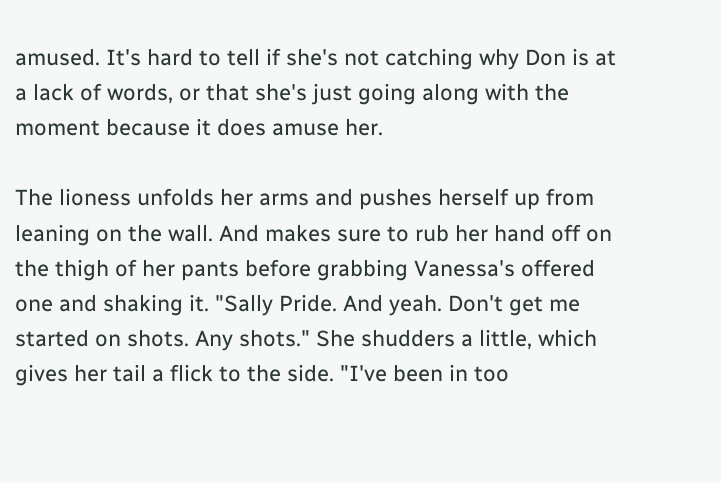amused. It's hard to tell if she's not catching why Don is at a lack of words, or that she's just going along with the moment because it does amuse her.

The lioness unfolds her arms and pushes herself up from leaning on the wall. And makes sure to rub her hand off on the thigh of her pants before grabbing Vanessa's offered one and shaking it. "Sally Pride. And yeah. Don't get me started on shots. Any shots." She shudders a little, which gives her tail a flick to the side. "I've been in too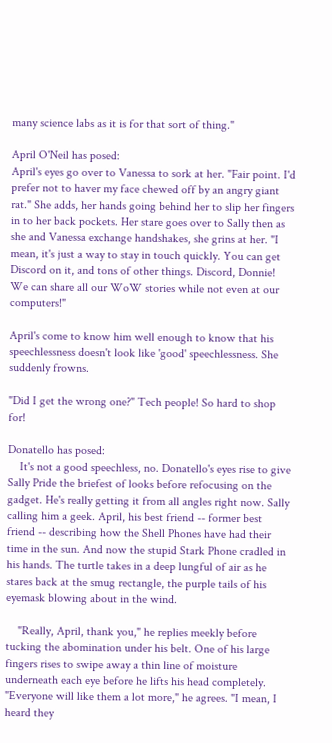many science labs as it is for that sort of thing."

April O'Neil has posed:
April's eyes go over to Vanessa to sork at her. "Fair point. I'd prefer not to haver my face chewed off by an angry giant rat." She adds, her hands going behind her to slip her fingers in to her back pockets. Her stare goes over to Sally then as she and Vanessa exchange handshakes, she grins at her. "I mean, it's just a way to stay in touch quickly. You can get Discord on it, and tons of other things. Discord, Donnie! We can share all our WoW stories while not even at our computers!"

April's come to know him well enough to know that his speechlessness doesn't look like 'good' speechlessness. She suddenly frowns.

"Did I get the wrong one?" Tech people! So hard to shop for!

Donatello has posed:
    It's not a good speechless, no. Donatello's eyes rise to give Sally Pride the briefest of looks before refocusing on the gadget. He's really getting it from all angles right now. Sally calling him a geek. April, his best friend -- former best friend -- describing how the Shell Phones have had their time in the sun. And now the stupid Stark Phone cradled in his hands. The turtle takes in a deep lungful of air as he stares back at the smug rectangle, the purple tails of his eyemask blowing about in the wind.

    "Really, April, thank you," he replies meekly before tucking the abomination under his belt. One of his large fingers rises to swipe away a thin line of moisture underneath each eye before he lifts his head completely. "Everyone will like them a lot more," he agrees. "I mean, I heard they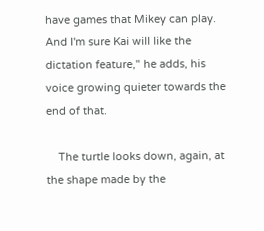have games that Mikey can play. And I'm sure Kai will like the dictation feature," he adds, his voice growing quieter towards the end of that.

    The turtle looks down, again, at the shape made by the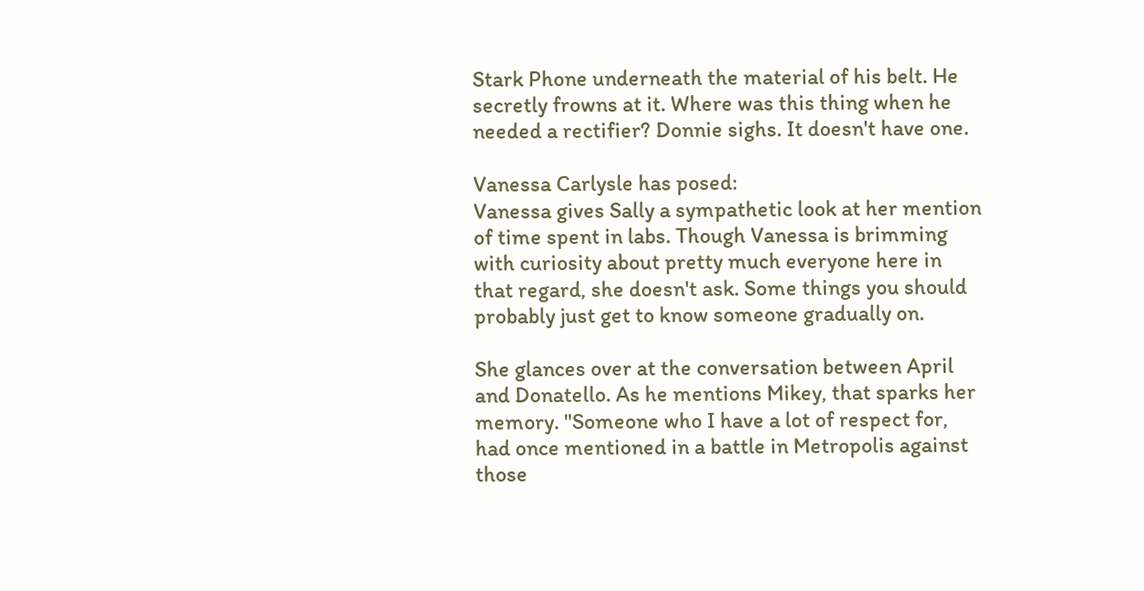Stark Phone underneath the material of his belt. He secretly frowns at it. Where was this thing when he needed a rectifier? Donnie sighs. It doesn't have one.

Vanessa Carlysle has posed:
Vanessa gives Sally a sympathetic look at her mention of time spent in labs. Though Vanessa is brimming with curiosity about pretty much everyone here in that regard, she doesn't ask. Some things you should probably just get to know someone gradually on.

She glances over at the conversation between April and Donatello. As he mentions Mikey, that sparks her memory. "Someone who I have a lot of respect for, had once mentioned in a battle in Metropolis against those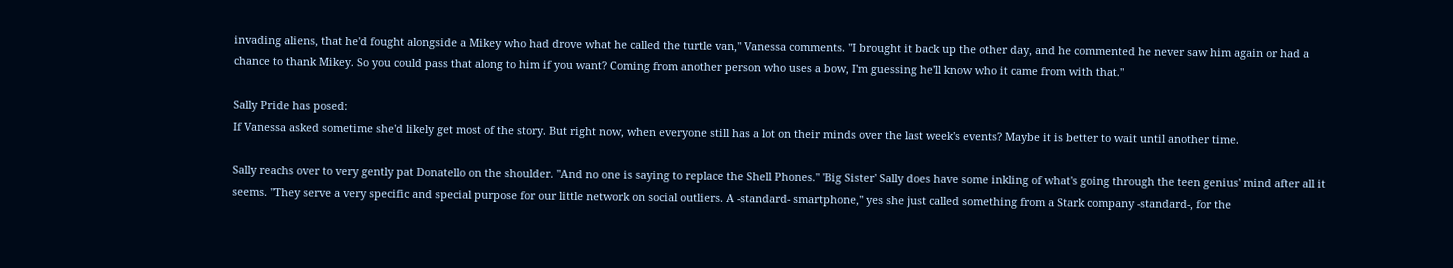invading aliens, that he'd fought alongside a Mikey who had drove what he called the turtle van," Vanessa comments. "I brought it back up the other day, and he commented he never saw him again or had a chance to thank Mikey. So you could pass that along to him if you want? Coming from another person who uses a bow, I'm guessing he'll know who it came from with that."

Sally Pride has posed:
If Vanessa asked sometime she'd likely get most of the story. But right now, when everyone still has a lot on their minds over the last week's events? Maybe it is better to wait until another time.

Sally reachs over to very gently pat Donatello on the shoulder. "And no one is saying to replace the Shell Phones." 'Big Sister' Sally does have some inkling of what's going through the teen genius' mind after all it seems. "They serve a very specific and special purpose for our little network on social outliers. A -standard- smartphone," yes she just called something from a Stark company -standard-, for the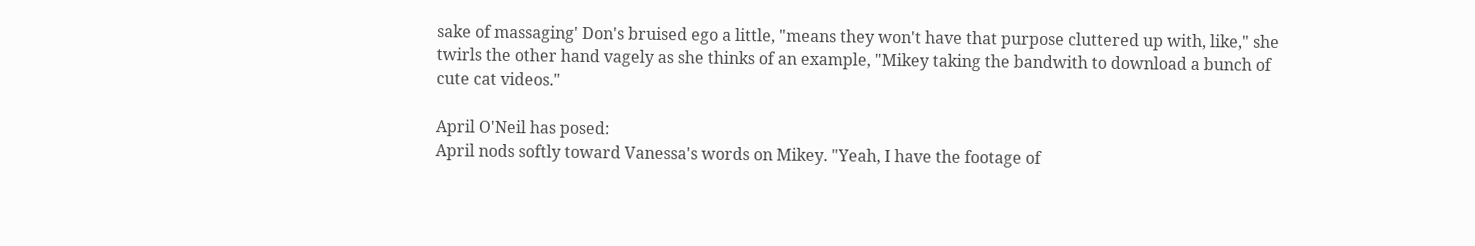sake of massaging' Don's bruised ego a little, "means they won't have that purpose cluttered up with, like," she twirls the other hand vagely as she thinks of an example, "Mikey taking the bandwith to download a bunch of cute cat videos."

April O'Neil has posed:
April nods softly toward Vanessa's words on Mikey. "Yeah, I have the footage of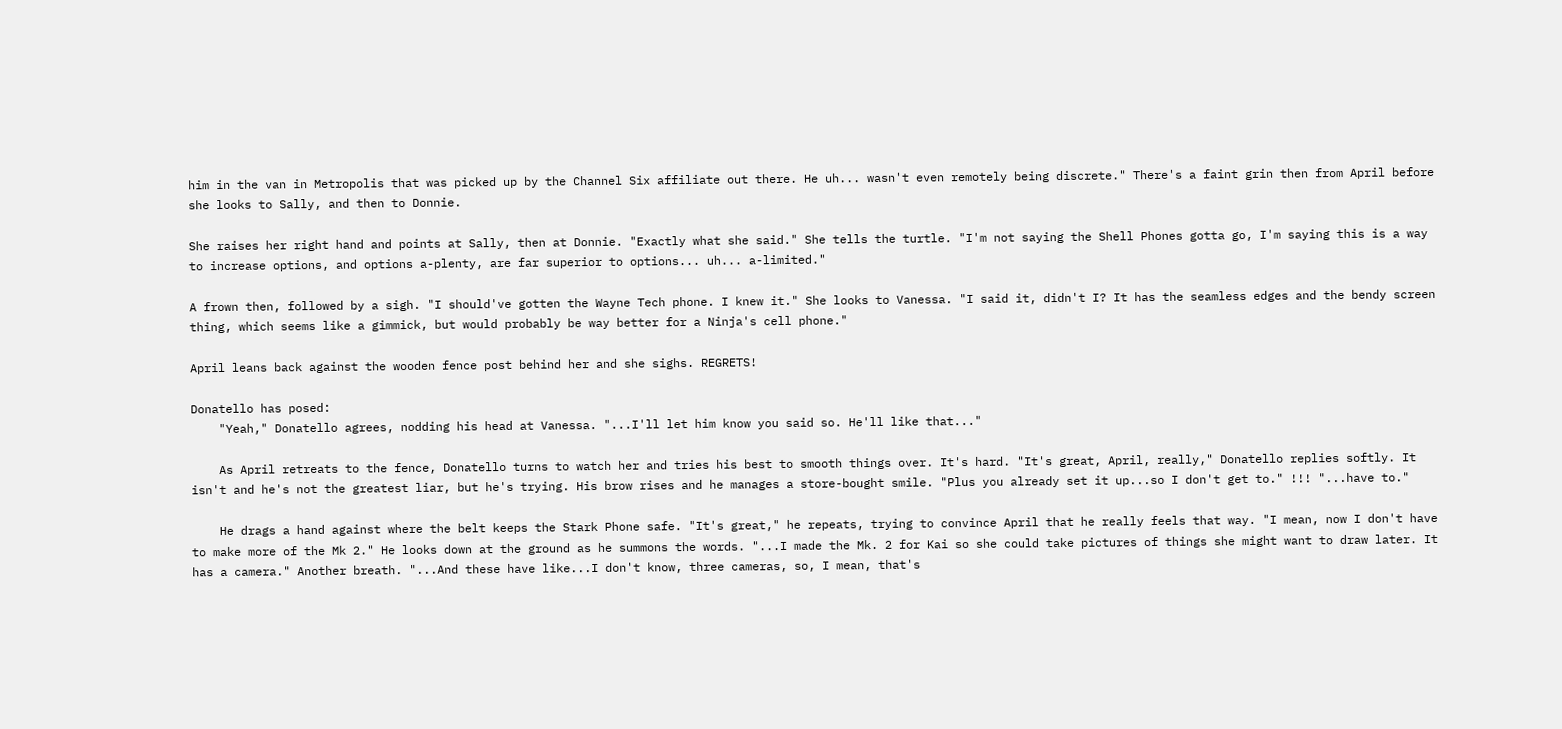him in the van in Metropolis that was picked up by the Channel Six affiliate out there. He uh... wasn't even remotely being discrete." There's a faint grin then from April before she looks to Sally, and then to Donnie.

She raises her right hand and points at Sally, then at Donnie. "Exactly what she said." She tells the turtle. "I'm not saying the Shell Phones gotta go, I'm saying this is a way to increase options, and options a-plenty, are far superior to options... uh... a-limited."

A frown then, followed by a sigh. "I should've gotten the Wayne Tech phone. I knew it." She looks to Vanessa. "I said it, didn't I? It has the seamless edges and the bendy screen thing, which seems like a gimmick, but would probably be way better for a Ninja's cell phone."

April leans back against the wooden fence post behind her and she sighs. REGRETS!

Donatello has posed:
    "Yeah," Donatello agrees, nodding his head at Vanessa. "...I'll let him know you said so. He'll like that..."

    As April retreats to the fence, Donatello turns to watch her and tries his best to smooth things over. It's hard. "It's great, April, really," Donatello replies softly. It isn't and he's not the greatest liar, but he's trying. His brow rises and he manages a store-bought smile. "Plus you already set it up...so I don't get to." !!! "...have to."

    He drags a hand against where the belt keeps the Stark Phone safe. "It's great," he repeats, trying to convince April that he really feels that way. "I mean, now I don't have to make more of the Mk 2." He looks down at the ground as he summons the words. "...I made the Mk. 2 for Kai so she could take pictures of things she might want to draw later. It has a camera." Another breath. "...And these have like...I don't know, three cameras, so, I mean, that's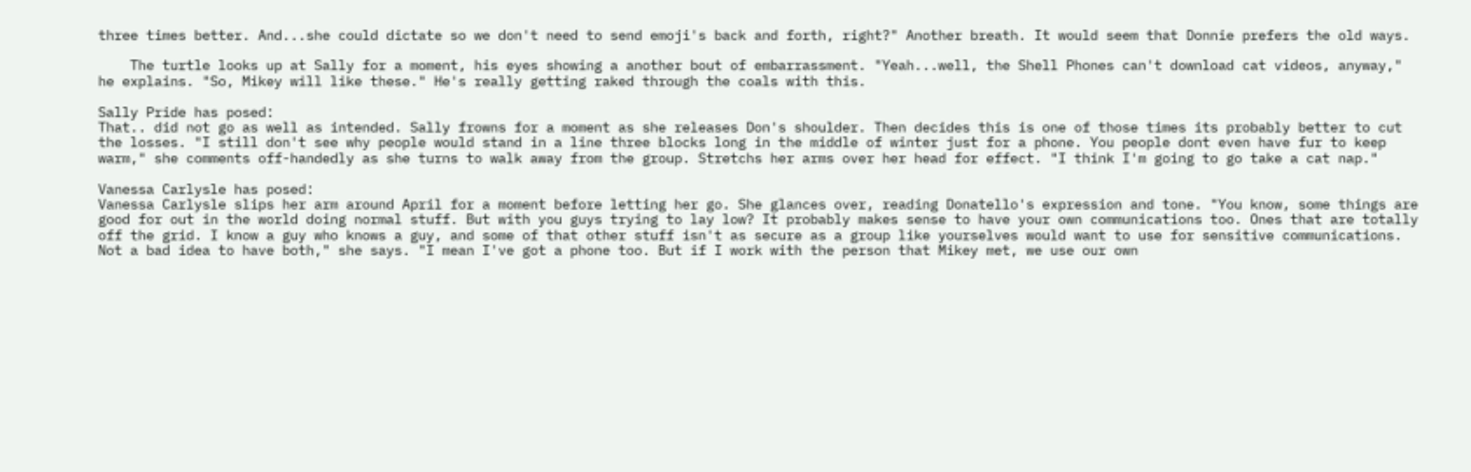three times better. And...she could dictate so we don't need to send emoji's back and forth, right?" Another breath. It would seem that Donnie prefers the old ways.

    The turtle looks up at Sally for a moment, his eyes showing a another bout of embarrassment. "Yeah...well, the Shell Phones can't download cat videos, anyway," he explains. "So, Mikey will like these." He's really getting raked through the coals with this.

Sally Pride has posed:
That.. did not go as well as intended. Sally frowns for a moment as she releases Don's shoulder. Then decides this is one of those times its probably better to cut the losses. "I still don't see why people would stand in a line three blocks long in the middle of winter just for a phone. You people dont even have fur to keep warm," she comments off-handedly as she turns to walk away from the group. Stretchs her arms over her head for effect. "I think I'm going to go take a cat nap."

Vanessa Carlysle has posed:
Vanessa Carlysle slips her arm around April for a moment before letting her go. She glances over, reading Donatello's expression and tone. "You know, some things are good for out in the world doing normal stuff. But with you guys trying to lay low? It probably makes sense to have your own communications too. Ones that are totally off the grid. I know a guy who knows a guy, and some of that other stuff isn't as secure as a group like yourselves would want to use for sensitive communications. Not a bad idea to have both," she says. "I mean I've got a phone too. But if I work with the person that Mikey met, we use our own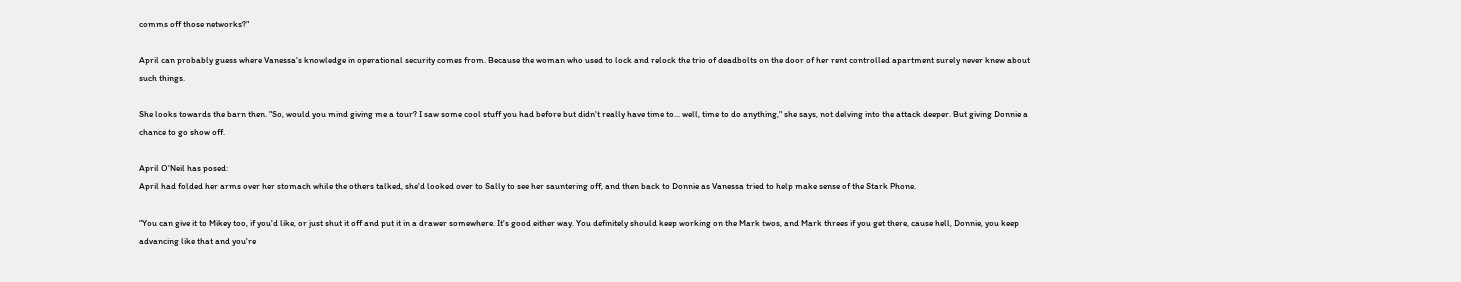comms off those networks?"

April can probably guess where Vanessa's knowledge in operational security comes from. Because the woman who used to lock and relock the trio of deadbolts on the door of her rent controlled apartment surely never knew about such things.

She looks towards the barn then. "So, would you mind giving me a tour? I saw some cool stuff you had before but didn't really have time to... well, time to do anything," she says, not delving into the attack deeper. But giving Donnie a chance to go show off.

April O'Neil has posed:
April had folded her arms over her stomach while the others talked, she'd looked over to Sally to see her sauntering off, and then back to Donnie as Vanessa tried to help make sense of the Stark Phone.

"You can give it to Mikey too, if you'd like, or just shut it off and put it in a drawer somewhere. It's good either way. You definitely should keep working on the Mark twos, and Mark threes if you get there, cause hell, Donnie, you keep advancing like that and you're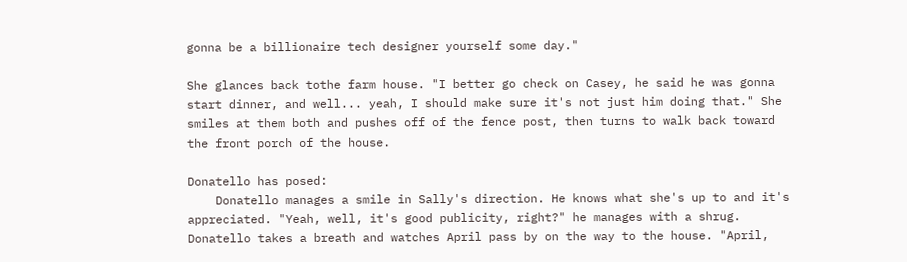gonna be a billionaire tech designer yourself some day."

She glances back tothe farm house. "I better go check on Casey, he said he was gonna start dinner, and well... yeah, I should make sure it's not just him doing that." She smiles at them both and pushes off of the fence post, then turns to walk back toward the front porch of the house.

Donatello has posed:
    Donatello manages a smile in Sally's direction. He knows what she's up to and it's appreciated. "Yeah, well, it's good publicity, right?" he manages with a shrug. Donatello takes a breath and watches April pass by on the way to the house. "April,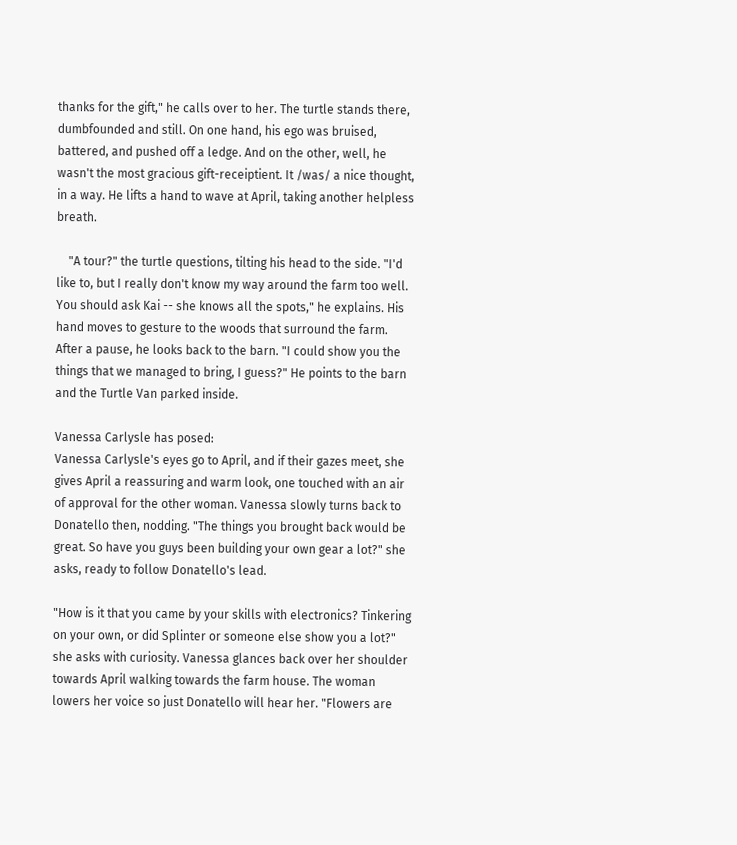thanks for the gift," he calls over to her. The turtle stands there, dumbfounded and still. On one hand, his ego was bruised, battered, and pushed off a ledge. And on the other, well, he wasn't the most gracious gift-receiptient. It /was/ a nice thought, in a way. He lifts a hand to wave at April, taking another helpless breath.

    "A tour?" the turtle questions, tilting his head to the side. "I'd like to, but I really don't know my way around the farm too well. You should ask Kai -- she knows all the spots," he explains. His hand moves to gesture to the woods that surround the farm. After a pause, he looks back to the barn. "I could show you the things that we managed to bring, I guess?" He points to the barn and the Turtle Van parked inside.

Vanessa Carlysle has posed:
Vanessa Carlysle's eyes go to April, and if their gazes meet, she gives April a reassuring and warm look, one touched with an air of approval for the other woman. Vanessa slowly turns back to Donatello then, nodding. "The things you brought back would be great. So have you guys been building your own gear a lot?" she asks, ready to follow Donatello's lead.

"How is it that you came by your skills with electronics? Tinkering on your own, or did Splinter or someone else show you a lot?" she asks with curiosity. Vanessa glances back over her shoulder towards April walking towards the farm house. The woman lowers her voice so just Donatello will hear her. "Flowers are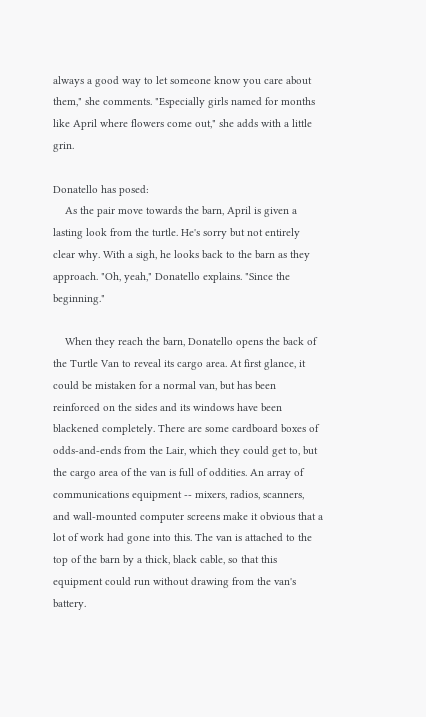always a good way to let someone know you care about them," she comments. "Especially girls named for months like April where flowers come out," she adds with a little grin.

Donatello has posed:
    As the pair move towards the barn, April is given a lasting look from the turtle. He's sorry but not entirely clear why. With a sigh, he looks back to the barn as they approach. "Oh, yeah," Donatello explains. "Since the beginning."

    When they reach the barn, Donatello opens the back of the Turtle Van to reveal its cargo area. At first glance, it could be mistaken for a normal van, but has been reinforced on the sides and its windows have been blackened completely. There are some cardboard boxes of odds-and-ends from the Lair, which they could get to, but the cargo area of the van is full of oddities. An array of communications equipment -- mixers, radios, scanners, and wall-mounted computer screens make it obvious that a lot of work had gone into this. The van is attached to the top of the barn by a thick, black cable, so that this equipment could run without drawing from the van's battery.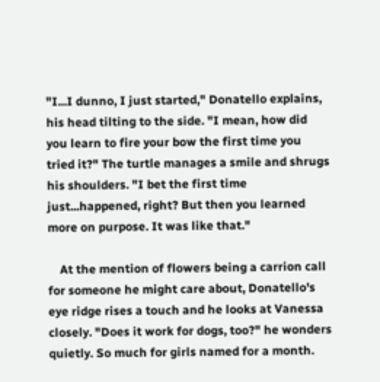"I...I dunno, I just started," Donatello explains, his head tilting to the side. "I mean, how did you learn to fire your bow the first time you tried it?" The turtle manages a smile and shrugs his shoulders. "I bet the first time just...happened, right? But then you learned more on purpose. It was like that."

    At the mention of flowers being a carrion call for someone he might care about, Donatello's eye ridge rises a touch and he looks at Vanessa closely. "Does it work for dogs, too?" he wonders quietly. So much for girls named for a month.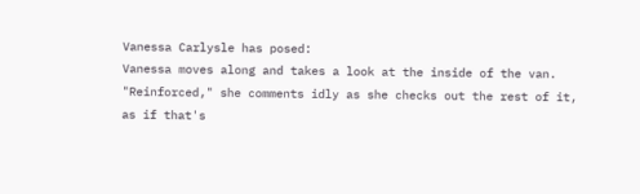Vanessa Carlysle has posed:
Vanessa moves along and takes a look at the inside of the van. "Reinforced," she comments idly as she checks out the rest of it, as if that's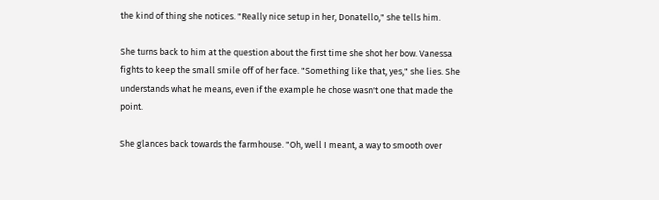the kind of thing she notices. "Really nice setup in her, Donatello," she tells him.

She turns back to him at the question about the first time she shot her bow. Vanessa fights to keep the small smile off of her face. "Something like that, yes," she lies. She understands what he means, even if the example he chose wasn't one that made the point.

She glances back towards the farmhouse. "Oh, well I meant, a way to smooth over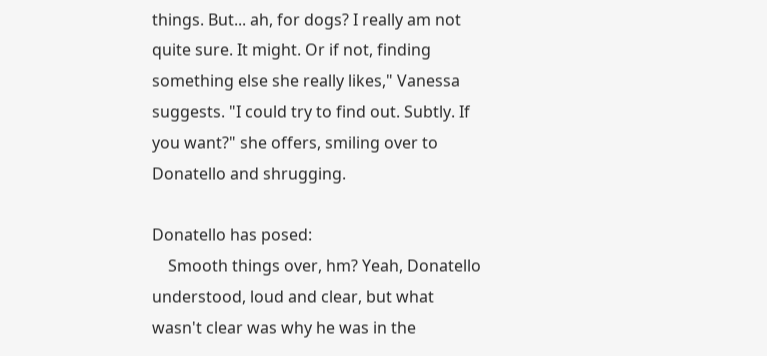things. But... ah, for dogs? I really am not quite sure. It might. Or if not, finding something else she really likes," Vanessa suggests. "I could try to find out. Subtly. If you want?" she offers, smiling over to Donatello and shrugging.

Donatello has posed:
    Smooth things over, hm? Yeah, Donatello understood, loud and clear, but what wasn't clear was why he was in the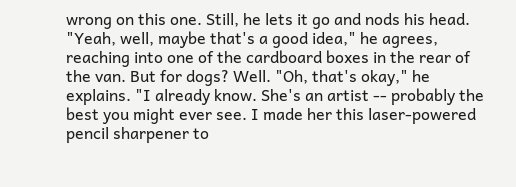wrong on this one. Still, he lets it go and nods his head. "Yeah, well, maybe that's a good idea," he agrees, reaching into one of the cardboard boxes in the rear of the van. But for dogs? Well. "Oh, that's okay," he explains. "I already know. She's an artist -- probably the best you might ever see. I made her this laser-powered pencil sharpener to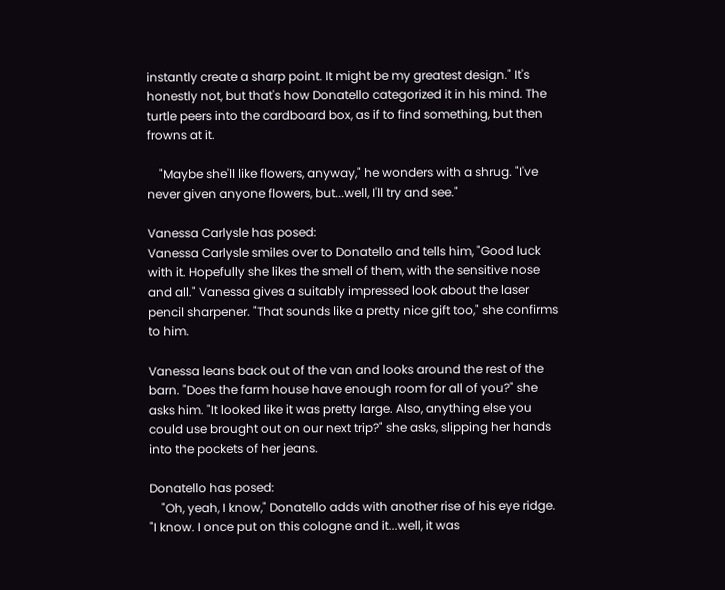instantly create a sharp point. It might be my greatest design." It's honestly not, but that's how Donatello categorized it in his mind. The turtle peers into the cardboard box, as if to find something, but then frowns at it.

    "Maybe she'll like flowers, anyway," he wonders with a shrug. "I've never given anyone flowers, but...well, I'll try and see."

Vanessa Carlysle has posed:
Vanessa Carlysle smiles over to Donatello and tells him, "Good luck with it. Hopefully she likes the smell of them, with the sensitive nose and all." Vanessa gives a suitably impressed look about the laser pencil sharpener. "That sounds like a pretty nice gift too," she confirms to him.

Vanessa leans back out of the van and looks around the rest of the barn. "Does the farm house have enough room for all of you?" she asks him. "It looked like it was pretty large. Also, anything else you could use brought out on our next trip?" she asks, slipping her hands into the pockets of her jeans.

Donatello has posed:
    "Oh, yeah, I know," Donatello adds with another rise of his eye ridge. "I know. I once put on this cologne and it...well, it was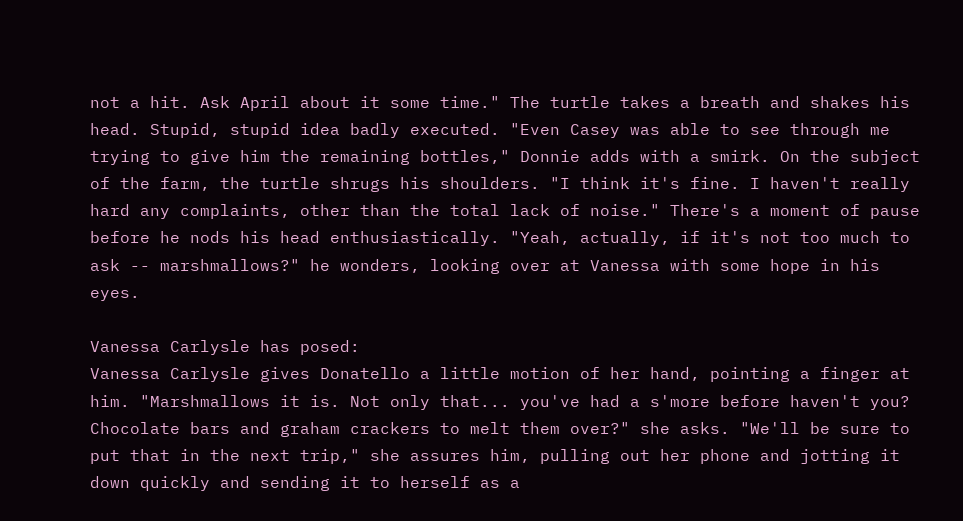not a hit. Ask April about it some time." The turtle takes a breath and shakes his head. Stupid, stupid idea badly executed. "Even Casey was able to see through me trying to give him the remaining bottles," Donnie adds with a smirk. On the subject of the farm, the turtle shrugs his shoulders. "I think it's fine. I haven't really hard any complaints, other than the total lack of noise." There's a moment of pause before he nods his head enthusiastically. "Yeah, actually, if it's not too much to ask -- marshmallows?" he wonders, looking over at Vanessa with some hope in his eyes.

Vanessa Carlysle has posed:
Vanessa Carlysle gives Donatello a little motion of her hand, pointing a finger at him. "Marshmallows it is. Not only that... you've had a s'more before haven't you? Chocolate bars and graham crackers to melt them over?" she asks. "We'll be sure to put that in the next trip," she assures him, pulling out her phone and jotting it down quickly and sending it to herself as a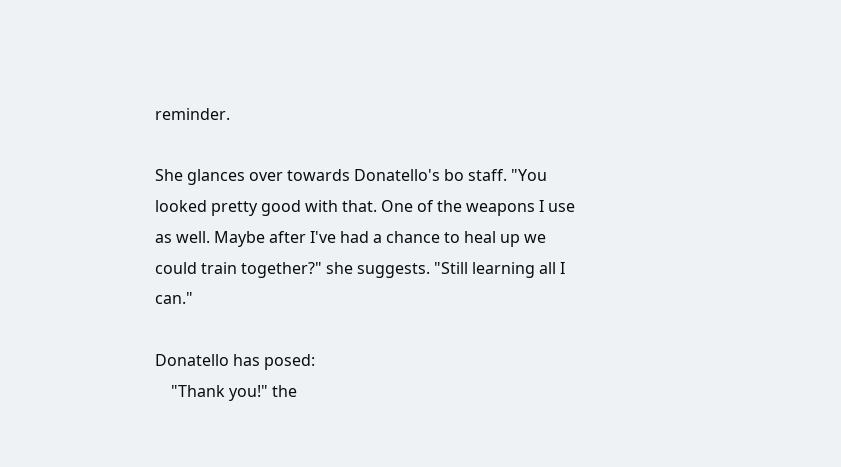reminder.

She glances over towards Donatello's bo staff. "You looked pretty good with that. One of the weapons I use as well. Maybe after I've had a chance to heal up we could train together?" she suggests. "Still learning all I can."

Donatello has posed:
    "Thank you!" the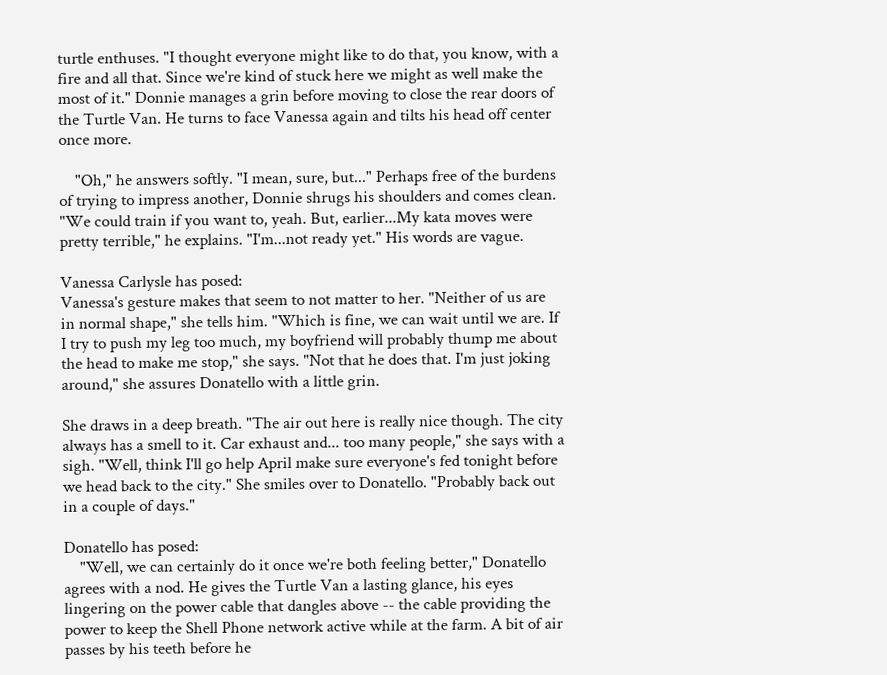turtle enthuses. "I thought everyone might like to do that, you know, with a fire and all that. Since we're kind of stuck here we might as well make the most of it." Donnie manages a grin before moving to close the rear doors of the Turtle Van. He turns to face Vanessa again and tilts his head off center once more.

    "Oh," he answers softly. "I mean, sure, but..." Perhaps free of the burdens of trying to impress another, Donnie shrugs his shoulders and comes clean. "We could train if you want to, yeah. But, earlier...My kata moves were pretty terrible," he explains. "I'm...not ready yet." His words are vague.

Vanessa Carlysle has posed:
Vanessa's gesture makes that seem to not matter to her. "Neither of us are in normal shape," she tells him. "Which is fine, we can wait until we are. If I try to push my leg too much, my boyfriend will probably thump me about the head to make me stop," she says. "Not that he does that. I'm just joking around," she assures Donatello with a little grin.

She draws in a deep breath. "The air out here is really nice though. The city always has a smell to it. Car exhaust and... too many people," she says with a sigh. "Well, think I'll go help April make sure everyone's fed tonight before we head back to the city." She smiles over to Donatello. "Probably back out in a couple of days."

Donatello has posed:
    "Well, we can certainly do it once we're both feeling better," Donatello agrees with a nod. He gives the Turtle Van a lasting glance, his eyes lingering on the power cable that dangles above -- the cable providing the power to keep the Shell Phone network active while at the farm. A bit of air passes by his teeth before he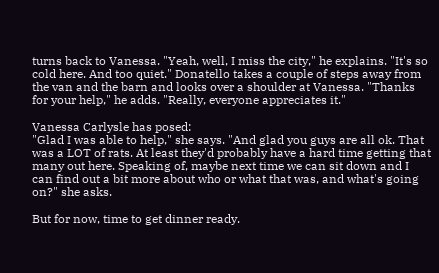turns back to Vanessa. "Yeah, well, I miss the city," he explains. "It's so cold here. And too quiet." Donatello takes a couple of steps away from the van and the barn and looks over a shoulder at Vanessa. "Thanks for your help," he adds. "Really, everyone appreciates it."

Vanessa Carlysle has posed:
"Glad I was able to help," she says. "And glad you guys are all ok. That was a LOT of rats. At least they'd probably have a hard time getting that many out here. Speaking of, maybe next time we can sit down and I can find out a bit more about who or what that was, and what's going on?" she asks.

But for now, time to get dinner ready.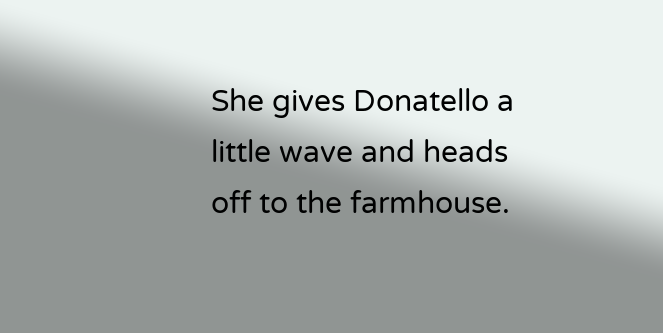She gives Donatello a little wave and heads off to the farmhouse.